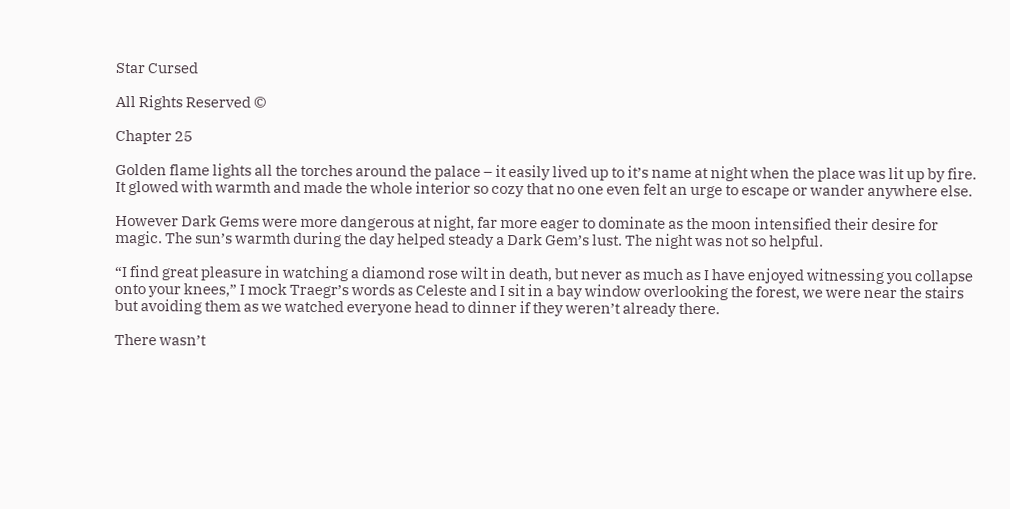Star Cursed

All Rights Reserved ©

Chapter 25

Golden flame lights all the torches around the palace – it easily lived up to it’s name at night when the place was lit up by fire. It glowed with warmth and made the whole interior so cozy that no one even felt an urge to escape or wander anywhere else.

However Dark Gems were more dangerous at night, far more eager to dominate as the moon intensified their desire for magic. The sun’s warmth during the day helped steady a Dark Gem’s lust. The night was not so helpful.

“I find great pleasure in watching a diamond rose wilt in death, but never as much as I have enjoyed witnessing you collapse onto your knees,” I mock Traegr’s words as Celeste and I sit in a bay window overlooking the forest, we were near the stairs but avoiding them as we watched everyone head to dinner if they weren’t already there.

There wasn’t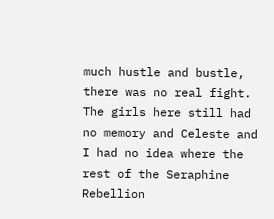much hustle and bustle, there was no real fight. The girls here still had no memory and Celeste and I had no idea where the rest of the Seraphine Rebellion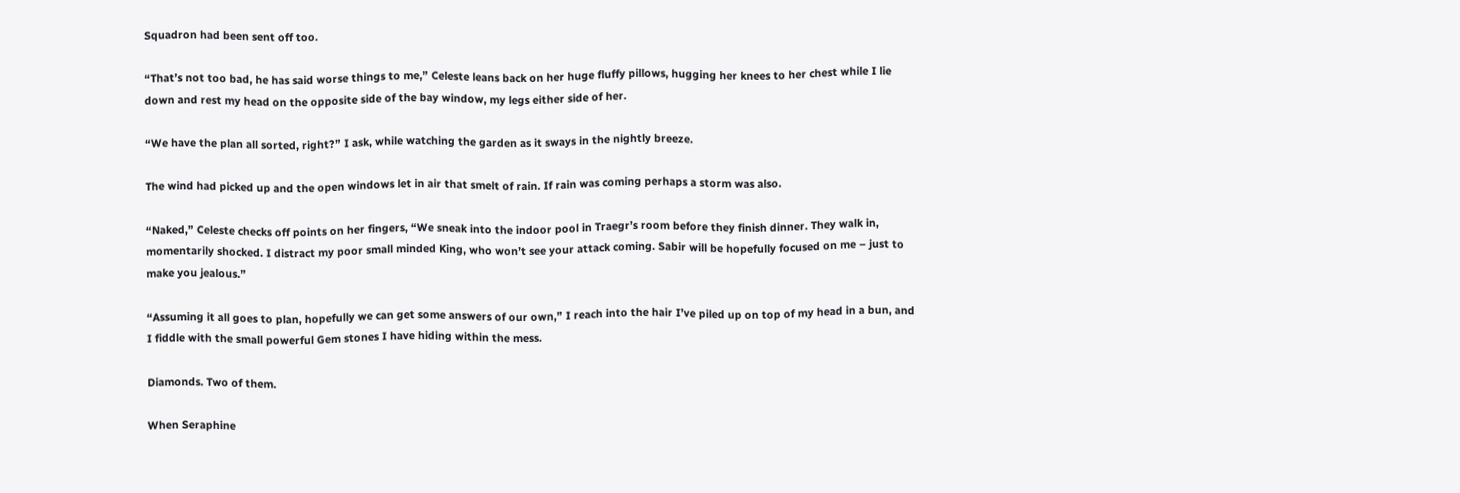Squadron had been sent off too.

“That’s not too bad, he has said worse things to me,” Celeste leans back on her huge fluffy pillows, hugging her knees to her chest while I lie down and rest my head on the opposite side of the bay window, my legs either side of her.

“We have the plan all sorted, right?” I ask, while watching the garden as it sways in the nightly breeze.

The wind had picked up and the open windows let in air that smelt of rain. If rain was coming perhaps a storm was also.

“Naked,” Celeste checks off points on her fingers, “We sneak into the indoor pool in Traegr’s room before they finish dinner. They walk in, momentarily shocked. I distract my poor small minded King, who won’t see your attack coming. Sabir will be hopefully focused on me – just to make you jealous.”

“Assuming it all goes to plan, hopefully we can get some answers of our own,” I reach into the hair I’ve piled up on top of my head in a bun, and I fiddle with the small powerful Gem stones I have hiding within the mess.

Diamonds. Two of them.

When Seraphine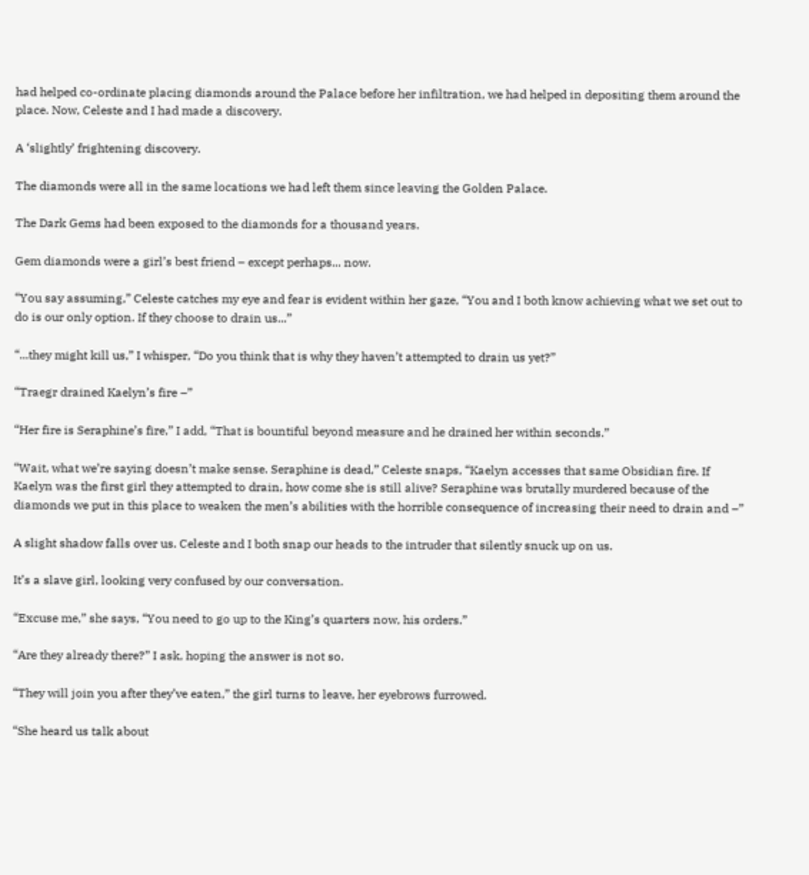had helped co-ordinate placing diamonds around the Palace before her infiltration, we had helped in depositing them around the place. Now, Celeste and I had made a discovery.

A ‘slightly’ frightening discovery.

The diamonds were all in the same locations we had left them since leaving the Golden Palace.

The Dark Gems had been exposed to the diamonds for a thousand years.

Gem diamonds were a girl’s best friend – except perhaps... now.

“You say assuming,” Celeste catches my eye and fear is evident within her gaze, “You and I both know achieving what we set out to do is our only option. If they choose to drain us...”

“...they might kill us,” I whisper, “Do you think that is why they haven’t attempted to drain us yet?”

“Traegr drained Kaelyn’s fire –”

“Her fire is Seraphine’s fire,” I add, “That is bountiful beyond measure and he drained her within seconds.”

“Wait, what we’re saying doesn’t make sense. Seraphine is dead,” Celeste snaps, “Kaelyn accesses that same Obsidian fire. If Kaelyn was the first girl they attempted to drain, how come she is still alive? Seraphine was brutally murdered because of the diamonds we put in this place to weaken the men’s abilities with the horrible consequence of increasing their need to drain and –”

A slight shadow falls over us. Celeste and I both snap our heads to the intruder that silently snuck up on us.

It’s a slave girl, looking very confused by our conversation.

“Excuse me,” she says, “You need to go up to the King’s quarters now, his orders.”

“Are they already there?” I ask, hoping the answer is not so.

“They will join you after they’ve eaten,” the girl turns to leave, her eyebrows furrowed.

“She heard us talk about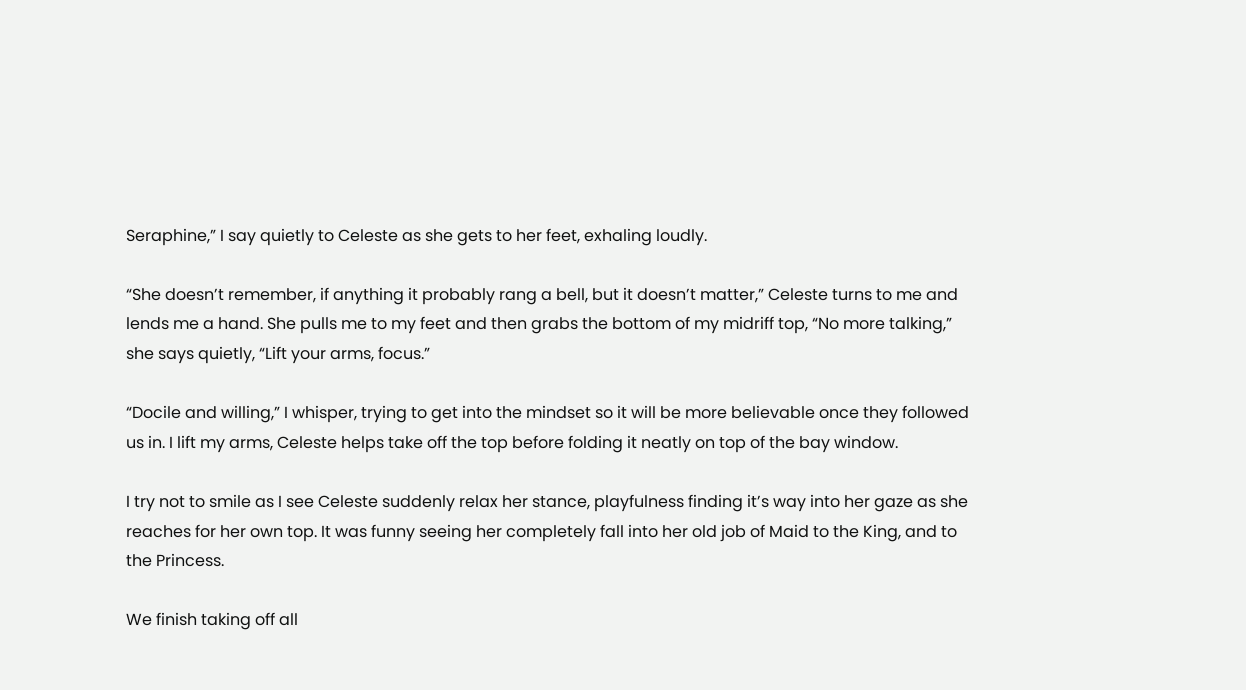Seraphine,” I say quietly to Celeste as she gets to her feet, exhaling loudly.

“She doesn’t remember, if anything it probably rang a bell, but it doesn’t matter,” Celeste turns to me and lends me a hand. She pulls me to my feet and then grabs the bottom of my midriff top, “No more talking,” she says quietly, “Lift your arms, focus.”

“Docile and willing,” I whisper, trying to get into the mindset so it will be more believable once they followed us in. I lift my arms, Celeste helps take off the top before folding it neatly on top of the bay window.

I try not to smile as I see Celeste suddenly relax her stance, playfulness finding it’s way into her gaze as she reaches for her own top. It was funny seeing her completely fall into her old job of Maid to the King, and to the Princess.

We finish taking off all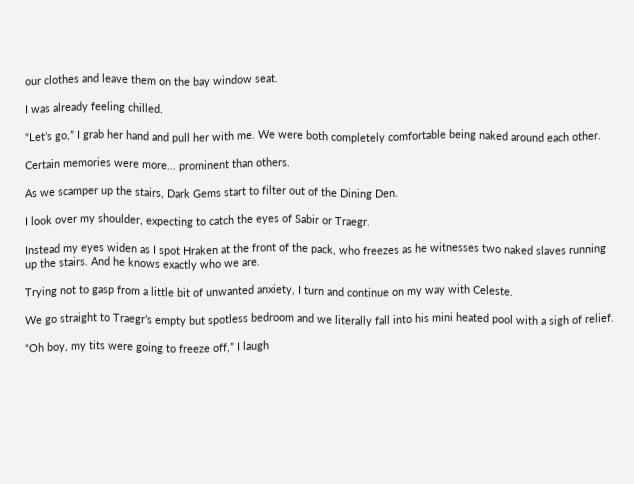our clothes and leave them on the bay window seat.

I was already feeling chilled.

“Let’s go,” I grab her hand and pull her with me. We were both completely comfortable being naked around each other.

Certain memories were more... prominent than others.

As we scamper up the stairs, Dark Gems start to filter out of the Dining Den.

I look over my shoulder, expecting to catch the eyes of Sabir or Traegr.

Instead my eyes widen as I spot Hraken at the front of the pack, who freezes as he witnesses two naked slaves running up the stairs. And he knows exactly who we are.

Trying not to gasp from a little bit of unwanted anxiety, I turn and continue on my way with Celeste.

We go straight to Traegr’s empty but spotless bedroom and we literally fall into his mini heated pool with a sigh of relief.

“Oh boy, my tits were going to freeze off,” I laugh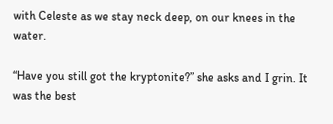with Celeste as we stay neck deep, on our knees in the water.

“Have you still got the kryptonite?” she asks and I grin. It was the best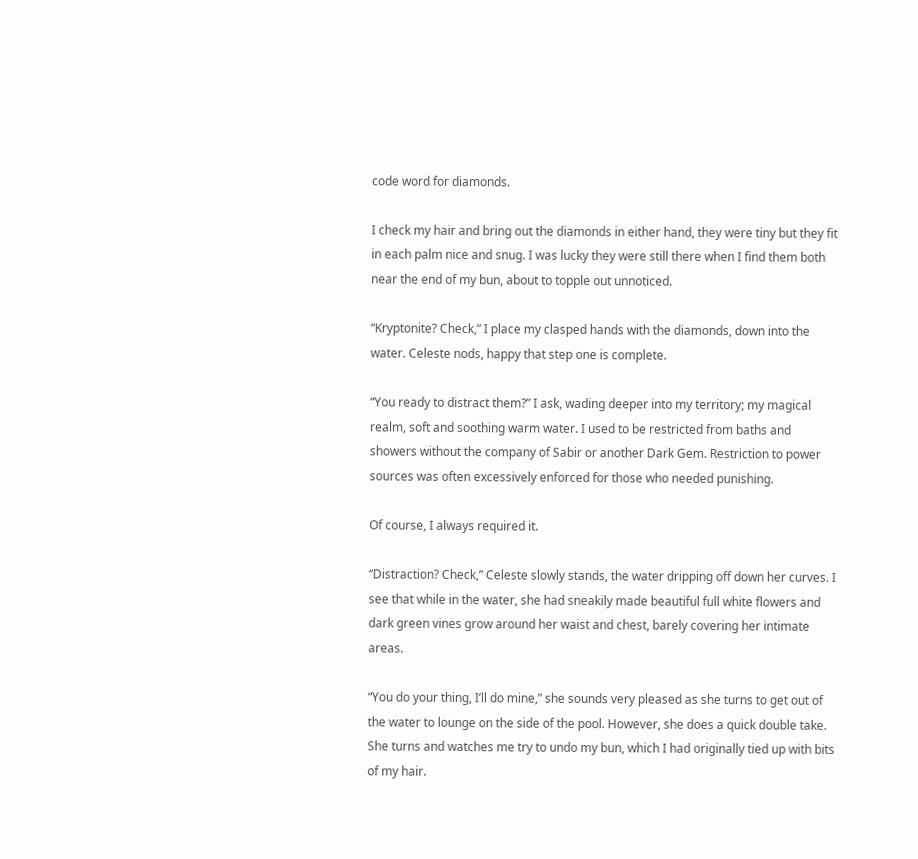code word for diamonds.

I check my hair and bring out the diamonds in either hand, they were tiny but they fit in each palm nice and snug. I was lucky they were still there when I find them both near the end of my bun, about to topple out unnoticed.

“Kryptonite? Check,” I place my clasped hands with the diamonds, down into the water. Celeste nods, happy that step one is complete.

“You ready to distract them?” I ask, wading deeper into my territory; my magical realm, soft and soothing warm water. I used to be restricted from baths and showers without the company of Sabir or another Dark Gem. Restriction to power sources was often excessively enforced for those who needed punishing.

Of course, I always required it.

“Distraction? Check,” Celeste slowly stands, the water dripping off down her curves. I see that while in the water, she had sneakily made beautiful full white flowers and dark green vines grow around her waist and chest, barely covering her intimate areas.

“You do your thing, I’ll do mine,” she sounds very pleased as she turns to get out of the water to lounge on the side of the pool. However, she does a quick double take. She turns and watches me try to undo my bun, which I had originally tied up with bits of my hair.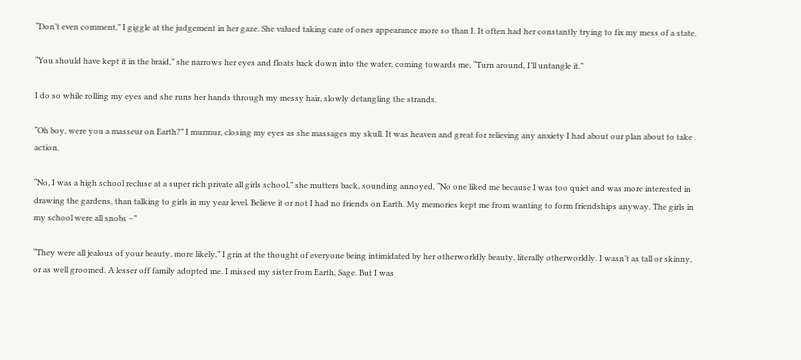“Don’t even comment,” I giggle at the judgement in her gaze. She valued taking care of ones appearance more so than I. It often had her constantly trying to fix my mess of a state.

“You should have kept it in the braid,” she narrows her eyes and floats back down into the water, coming towards me, “Turn around, I’ll untangle it.”

I do so while rolling my eyes and she runs her hands through my messy hair, slowly detangling the strands.

“Oh boy, were you a masseur on Earth?” I murmur, closing my eyes as she massages my skull. It was heaven and great for relieving any anxiety I had about our plan about to take action.

“No, I was a high school recluse at a super rich private all girls school,” she mutters back, sounding annoyed, “No one liked me because I was too quiet and was more interested in drawing the gardens, than talking to girls in my year level. Believe it or not I had no friends on Earth. My memories kept me from wanting to form friendships anyway. The girls in my school were all snobs –”

“They were all jealous of your beauty, more likely,” I grin at the thought of everyone being intimidated by her otherworldly beauty, literally otherworldly. I wasn’t as tall or skinny, or as well groomed. A lesser off family adopted me. I missed my sister from Earth, Sage. But I was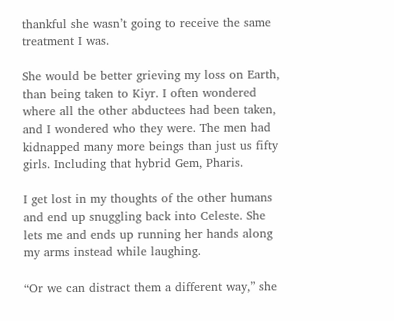thankful she wasn’t going to receive the same treatment I was.

She would be better grieving my loss on Earth, than being taken to Kiyr. I often wondered where all the other abductees had been taken, and I wondered who they were. The men had kidnapped many more beings than just us fifty girls. Including that hybrid Gem, Pharis.

I get lost in my thoughts of the other humans and end up snuggling back into Celeste. She lets me and ends up running her hands along my arms instead while laughing.

“Or we can distract them a different way,” she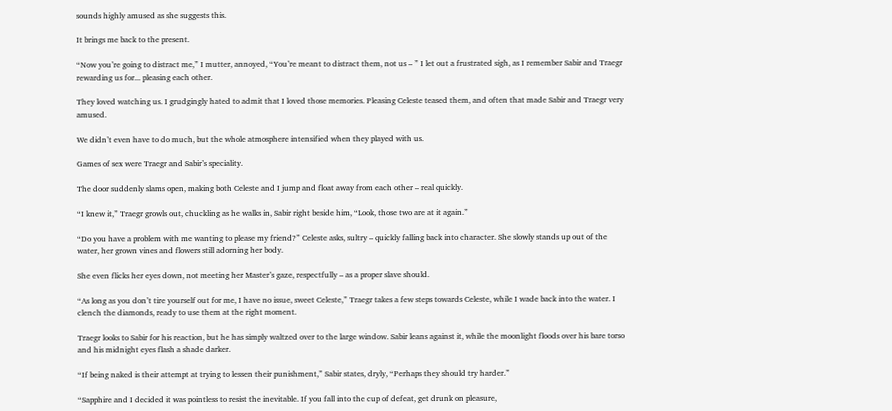sounds highly amused as she suggests this.

It brings me back to the present.

“Now you’re going to distract me,” I mutter, annoyed, “You’re meant to distract them, not us – ” I let out a frustrated sigh, as I remember Sabir and Traegr rewarding us for... pleasing each other.

They loved watching us. I grudgingly hated to admit that I loved those memories. Pleasing Celeste teased them, and often that made Sabir and Traegr very amused.

We didn’t even have to do much, but the whole atmosphere intensified when they played with us.

Games of sex were Traegr and Sabir’s speciality.

The door suddenly slams open, making both Celeste and I jump and float away from each other – real quickly.

“I knew it,” Traegr growls out, chuckling as he walks in, Sabir right beside him, “Look, those two are at it again.”

“Do you have a problem with me wanting to please my friend?” Celeste asks, sultry – quickly falling back into character. She slowly stands up out of the water, her grown vines and flowers still adorning her body.

She even flicks her eyes down, not meeting her Master’s gaze, respectfully – as a proper slave should.

“As long as you don’t tire yourself out for me, I have no issue, sweet Celeste,” Traegr takes a few steps towards Celeste, while I wade back into the water. I clench the diamonds, ready to use them at the right moment.

Traegr looks to Sabir for his reaction, but he has simply waltzed over to the large window. Sabir leans against it, while the moonlight floods over his bare torso and his midnight eyes flash a shade darker.

“If being naked is their attempt at trying to lessen their punishment,” Sabir states, dryly, “Perhaps they should try harder.”

“Sapphire and I decided it was pointless to resist the inevitable. If you fall into the cup of defeat, get drunk on pleasure,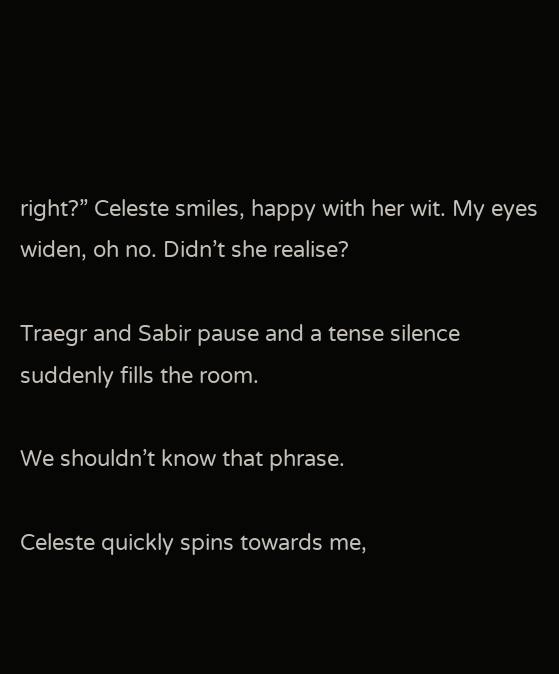right?” Celeste smiles, happy with her wit. My eyes widen, oh no. Didn’t she realise?

Traegr and Sabir pause and a tense silence suddenly fills the room.

We shouldn’t know that phrase.

Celeste quickly spins towards me,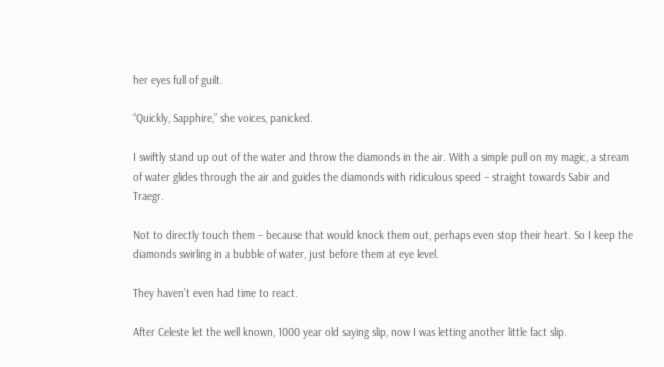her eyes full of guilt.

“Quickly, Sapphire,” she voices, panicked.

I swiftly stand up out of the water and throw the diamonds in the air. With a simple pull on my magic, a stream of water glides through the air and guides the diamonds with ridiculous speed – straight towards Sabir and Traegr.

Not to directly touch them – because that would knock them out, perhaps even stop their heart. So I keep the diamonds swirling in a bubble of water, just before them at eye level.

They haven’t even had time to react.

After Celeste let the well known, 1000 year old saying slip, now I was letting another little fact slip.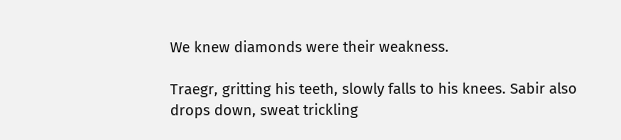We knew diamonds were their weakness.

Traegr, gritting his teeth, slowly falls to his knees. Sabir also drops down, sweat trickling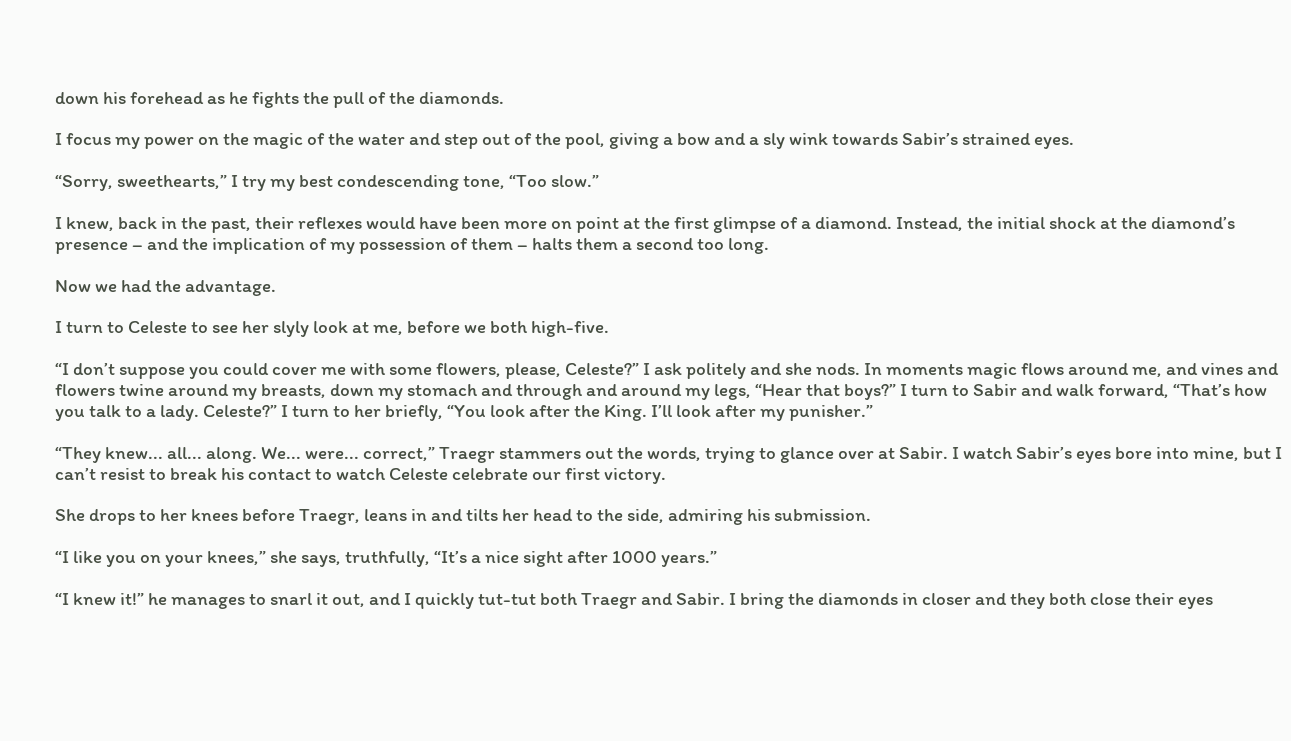down his forehead as he fights the pull of the diamonds.

I focus my power on the magic of the water and step out of the pool, giving a bow and a sly wink towards Sabir’s strained eyes.

“Sorry, sweethearts,” I try my best condescending tone, “Too slow.”

I knew, back in the past, their reflexes would have been more on point at the first glimpse of a diamond. Instead, the initial shock at the diamond’s presence – and the implication of my possession of them – halts them a second too long.

Now we had the advantage.

I turn to Celeste to see her slyly look at me, before we both high-five.

“I don’t suppose you could cover me with some flowers, please, Celeste?” I ask politely and she nods. In moments magic flows around me, and vines and flowers twine around my breasts, down my stomach and through and around my legs, “Hear that boys?” I turn to Sabir and walk forward, “That’s how you talk to a lady. Celeste?” I turn to her briefly, “You look after the King. I’ll look after my punisher.”

“They knew... all... along. We... were... correct,” Traegr stammers out the words, trying to glance over at Sabir. I watch Sabir’s eyes bore into mine, but I can’t resist to break his contact to watch Celeste celebrate our first victory.

She drops to her knees before Traegr, leans in and tilts her head to the side, admiring his submission.

“I like you on your knees,” she says, truthfully, “It’s a nice sight after 1000 years.”

“I knew it!” he manages to snarl it out, and I quickly tut-tut both Traegr and Sabir. I bring the diamonds in closer and they both close their eyes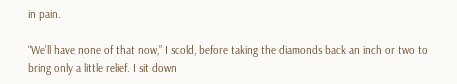in pain.

“We’ll have none of that now,” I scold, before taking the diamonds back an inch or two to bring only a little relief. I sit down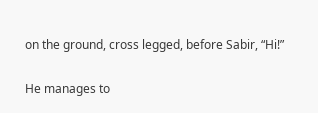on the ground, cross legged, before Sabir, “Hi!”

He manages to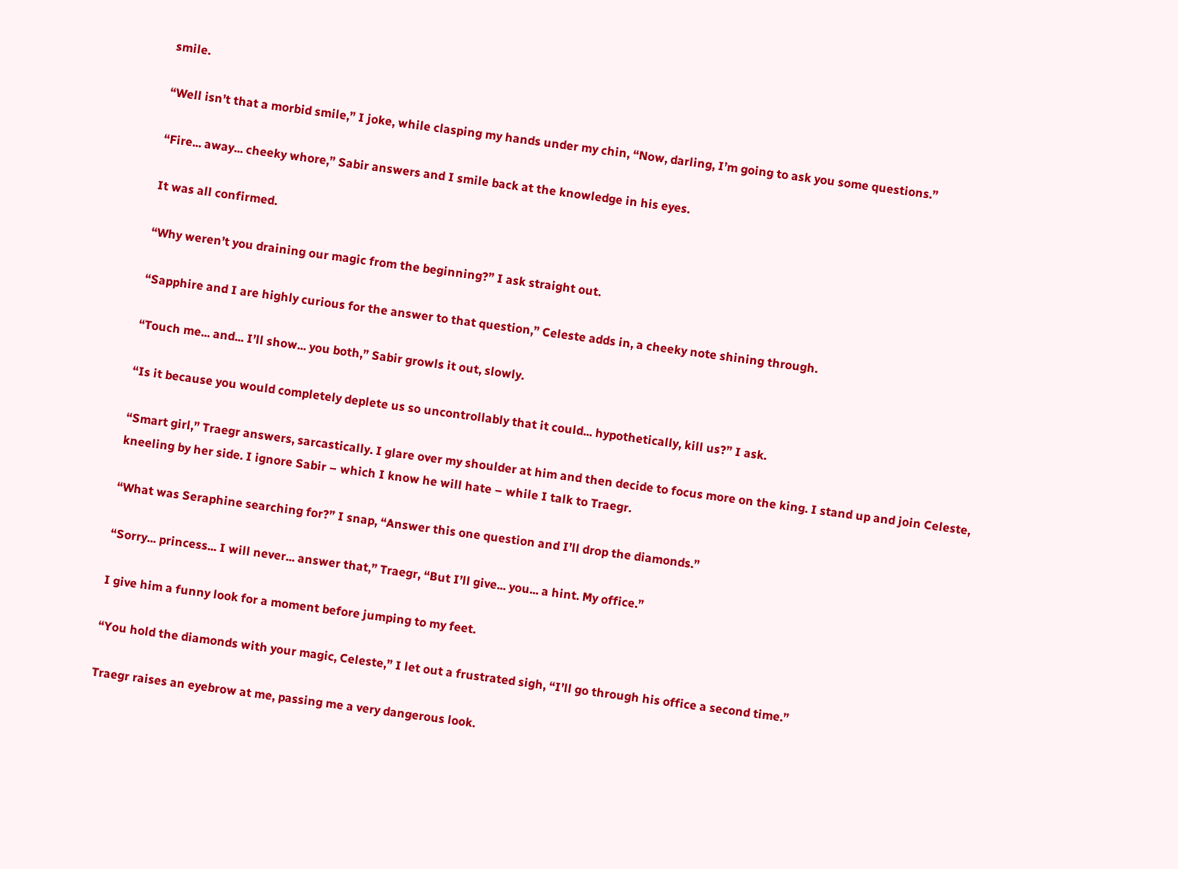smile.

“Well isn’t that a morbid smile,” I joke, while clasping my hands under my chin, “Now, darling, I’m going to ask you some questions.”

“Fire... away... cheeky whore,” Sabir answers and I smile back at the knowledge in his eyes.

It was all confirmed.

“Why weren’t you draining our magic from the beginning?” I ask straight out.

“Sapphire and I are highly curious for the answer to that question,” Celeste adds in, a cheeky note shining through.

“Touch me... and... I’ll show... you both,” Sabir growls it out, slowly.

“Is it because you would completely deplete us so uncontrollably that it could... hypothetically, kill us?” I ask.

“Smart girl,” Traegr answers, sarcastically. I glare over my shoulder at him and then decide to focus more on the king. I stand up and join Celeste, kneeling by her side. I ignore Sabir – which I know he will hate – while I talk to Traegr.

“What was Seraphine searching for?” I snap, “Answer this one question and I’ll drop the diamonds.”

“Sorry... princess... I will never... answer that,” Traegr, “But I’ll give... you... a hint. My office.”

I give him a funny look for a moment before jumping to my feet.

“You hold the diamonds with your magic, Celeste,” I let out a frustrated sigh, “I’ll go through his office a second time.”

Traegr raises an eyebrow at me, passing me a very dangerous look.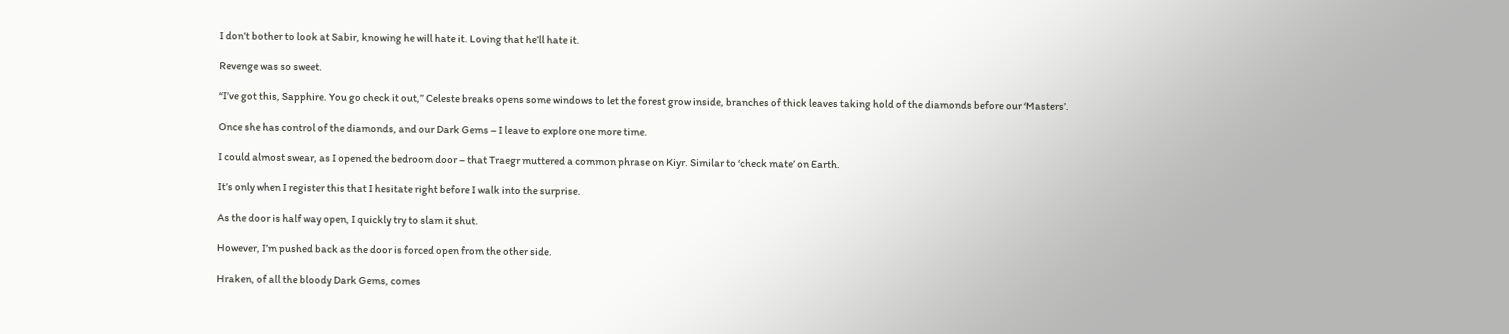I don’t bother to look at Sabir, knowing he will hate it. Loving that he’ll hate it.

Revenge was so sweet.

“I’ve got this, Sapphire. You go check it out,” Celeste breaks opens some windows to let the forest grow inside, branches of thick leaves taking hold of the diamonds before our ‘Masters’.

Once she has control of the diamonds, and our Dark Gems – I leave to explore one more time.

I could almost swear, as I opened the bedroom door – that Traegr muttered a common phrase on Kiyr. Similar to ‘check mate’ on Earth.

It’s only when I register this that I hesitate right before I walk into the surprise.

As the door is half way open, I quickly try to slam it shut.

However, I’m pushed back as the door is forced open from the other side.

Hraken, of all the bloody Dark Gems, comes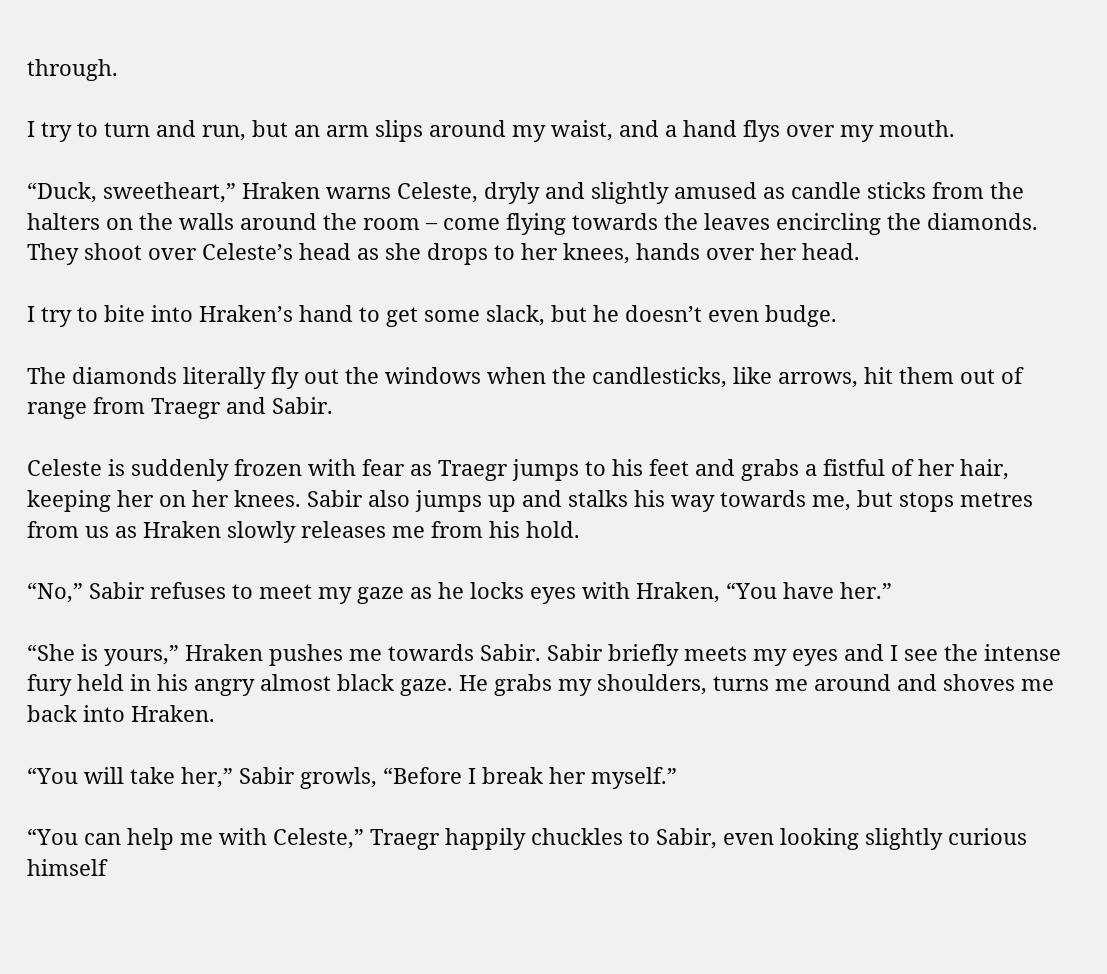through.

I try to turn and run, but an arm slips around my waist, and a hand flys over my mouth.

“Duck, sweetheart,” Hraken warns Celeste, dryly and slightly amused as candle sticks from the halters on the walls around the room – come flying towards the leaves encircling the diamonds. They shoot over Celeste’s head as she drops to her knees, hands over her head.

I try to bite into Hraken’s hand to get some slack, but he doesn’t even budge.

The diamonds literally fly out the windows when the candlesticks, like arrows, hit them out of range from Traegr and Sabir.

Celeste is suddenly frozen with fear as Traegr jumps to his feet and grabs a fistful of her hair, keeping her on her knees. Sabir also jumps up and stalks his way towards me, but stops metres from us as Hraken slowly releases me from his hold.

“No,” Sabir refuses to meet my gaze as he locks eyes with Hraken, “You have her.”

“She is yours,” Hraken pushes me towards Sabir. Sabir briefly meets my eyes and I see the intense fury held in his angry almost black gaze. He grabs my shoulders, turns me around and shoves me back into Hraken.

“You will take her,” Sabir growls, “Before I break her myself.”

“You can help me with Celeste,” Traegr happily chuckles to Sabir, even looking slightly curious himself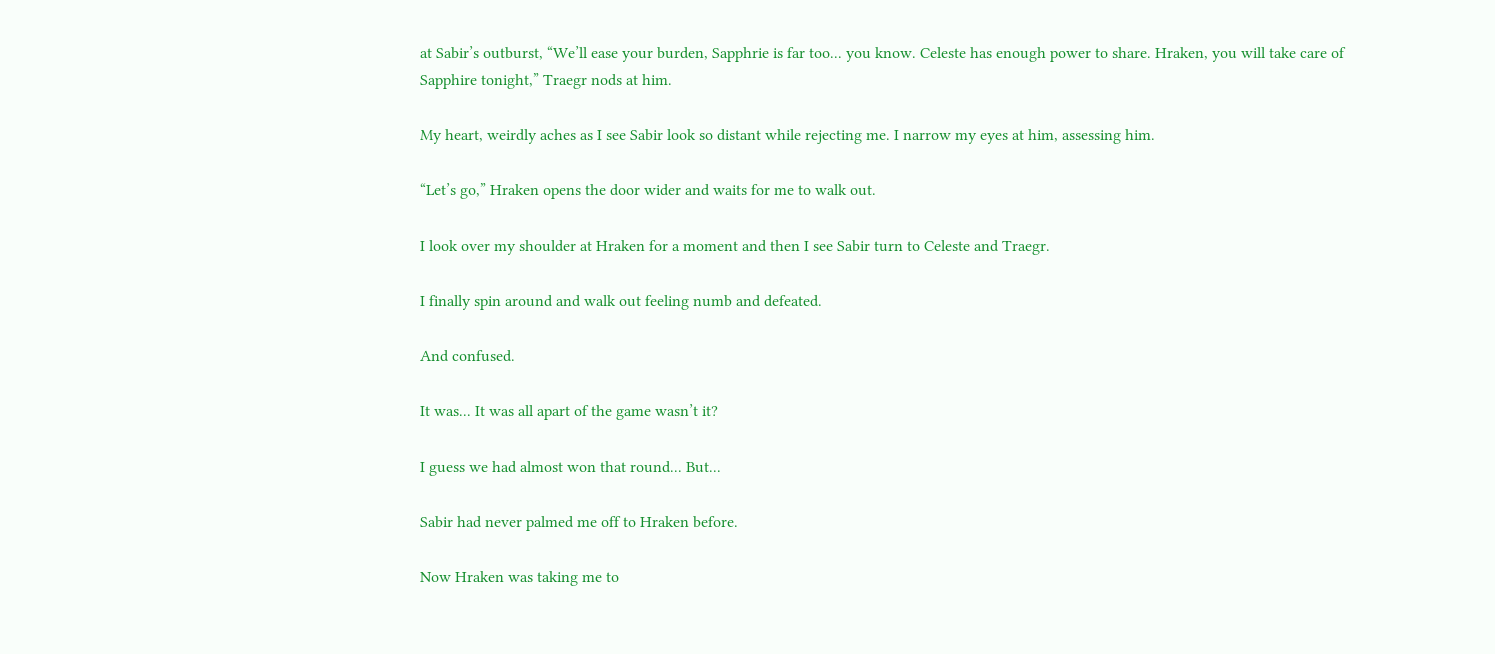at Sabir’s outburst, “We’ll ease your burden, Sapphrie is far too... you know. Celeste has enough power to share. Hraken, you will take care of Sapphire tonight,” Traegr nods at him.

My heart, weirdly aches as I see Sabir look so distant while rejecting me. I narrow my eyes at him, assessing him.

“Let’s go,” Hraken opens the door wider and waits for me to walk out.

I look over my shoulder at Hraken for a moment and then I see Sabir turn to Celeste and Traegr.

I finally spin around and walk out feeling numb and defeated.

And confused.

It was... It was all apart of the game wasn’t it?

I guess we had almost won that round... But...

Sabir had never palmed me off to Hraken before.

Now Hraken was taking me to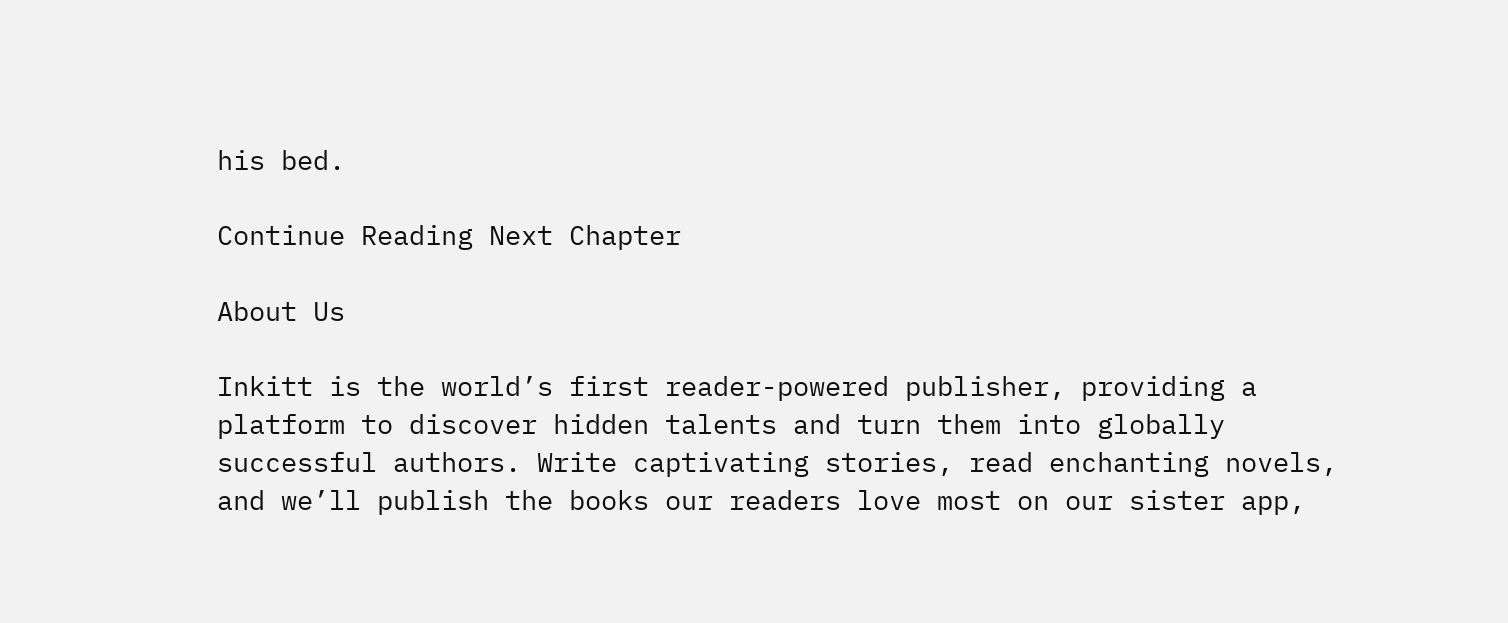his bed.

Continue Reading Next Chapter

About Us

Inkitt is the world’s first reader-powered publisher, providing a platform to discover hidden talents and turn them into globally successful authors. Write captivating stories, read enchanting novels, and we’ll publish the books our readers love most on our sister app,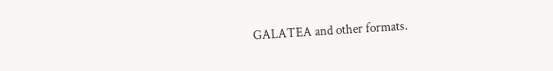GALATEA and other formats.